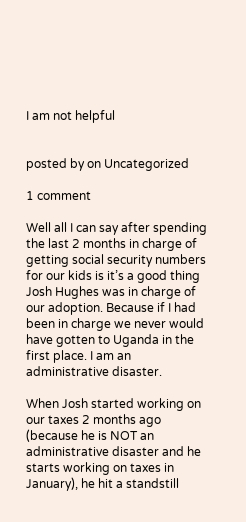I am not helpful


posted by on Uncategorized

1 comment

Well all I can say after spending the last 2 months in charge of getting social security numbers for our kids is it’s a good thing Josh Hughes was in charge of our adoption. Because if I had been in charge we never would have gotten to Uganda in the first place. I am an administrative disaster.

When Josh started working on our taxes 2 months ago (because he is NOT an administrative disaster and he starts working on taxes in January), he hit a standstill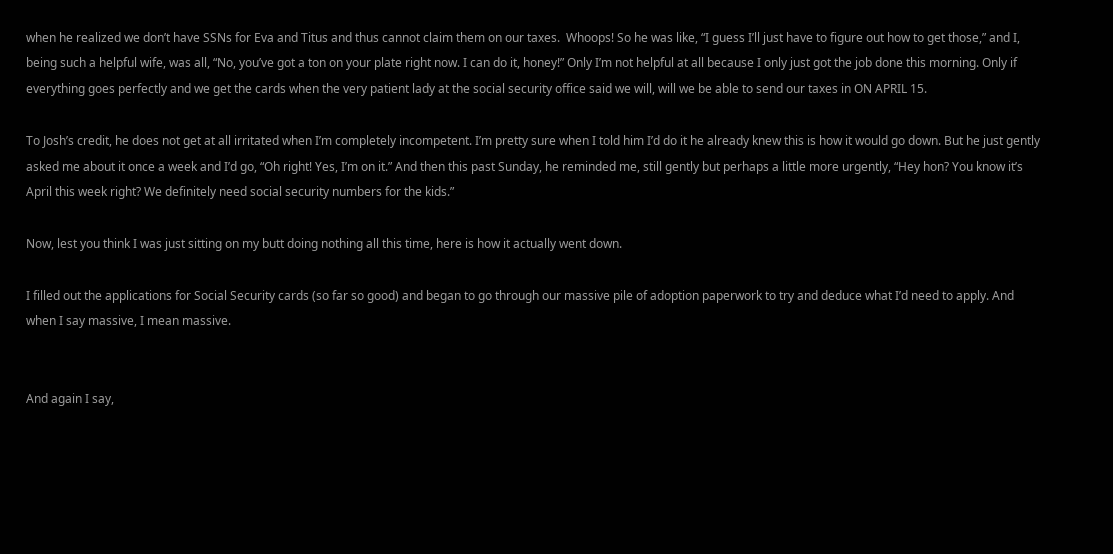when he realized we don’t have SSNs for Eva and Titus and thus cannot claim them on our taxes.  Whoops! So he was like, “I guess I’ll just have to figure out how to get those,” and I, being such a helpful wife, was all, “No, you’ve got a ton on your plate right now. I can do it, honey!” Only I’m not helpful at all because I only just got the job done this morning. Only if everything goes perfectly and we get the cards when the very patient lady at the social security office said we will, will we be able to send our taxes in ON APRIL 15.

To Josh’s credit, he does not get at all irritated when I’m completely incompetent. I’m pretty sure when I told him I’d do it he already knew this is how it would go down. But he just gently asked me about it once a week and I’d go, “Oh right! Yes, I’m on it.” And then this past Sunday, he reminded me, still gently but perhaps a little more urgently, “Hey hon? You know it’s April this week right? We definitely need social security numbers for the kids.”

Now, lest you think I was just sitting on my butt doing nothing all this time, here is how it actually went down.

I filled out the applications for Social Security cards (so far so good) and began to go through our massive pile of adoption paperwork to try and deduce what I’d need to apply. And when I say massive, I mean massive.


And again I say,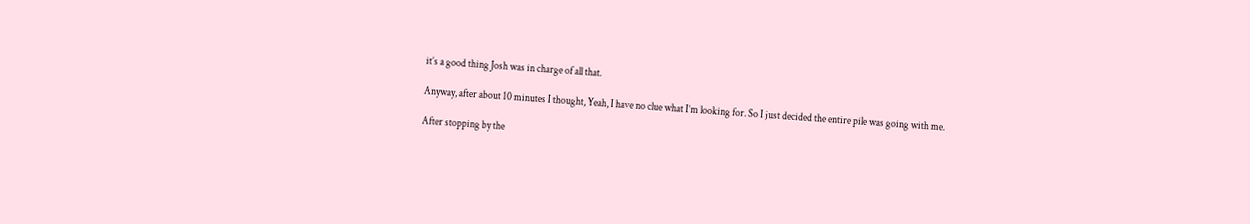it’s a good thing Josh was in charge of all that.

Anyway, after about 10 minutes I thought, Yeah, I have no clue what I’m looking for. So I just decided the entire pile was going with me.

After stopping by the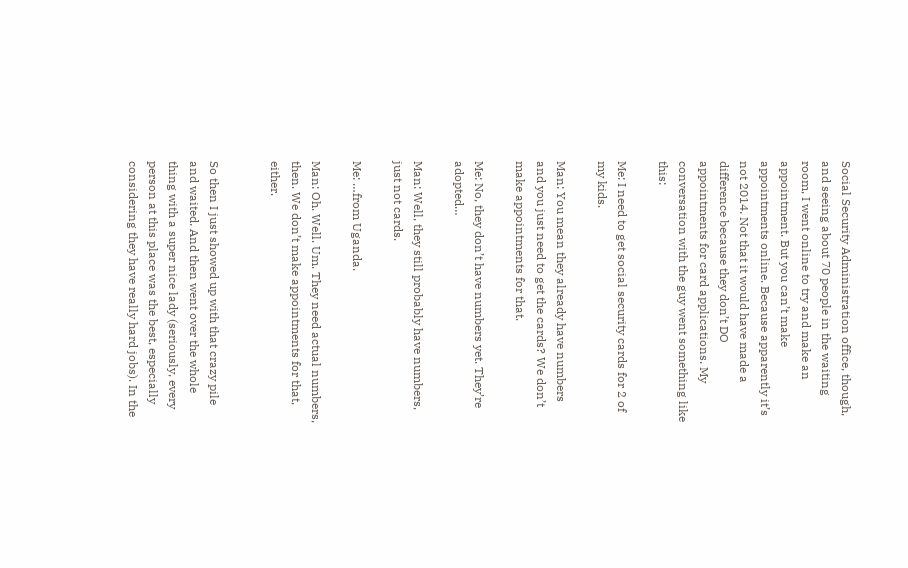Social Security Administration office, though, and seeing about 70 people in the waiting room, I went online to try and make an appointment. But you can’t make appointments online. Because apparently it’s not 2014. Not that it would have made a difference because they don’t DO appointments for card applications. My conversation with the guy went something like this:

Me: I need to get social security cards for 2 of my kids.

Man: You mean they already have numbers and you just need to get the cards? We don’t make appointments for that.

Me: No, they don’t have numbers yet. They’re adopted…

Man: Well, they still probably have numbers, just not cards.

Me: …from Uganda.

Man: Oh. Well. Um. They need actual numbers, then. We don’t make appointments for that, either.


So then I just showed up with that crazy pile and waited. And then went over the whole thing with a super nice lady (seriously, every person at this place was the best, especially considering they have really hard jobs). In the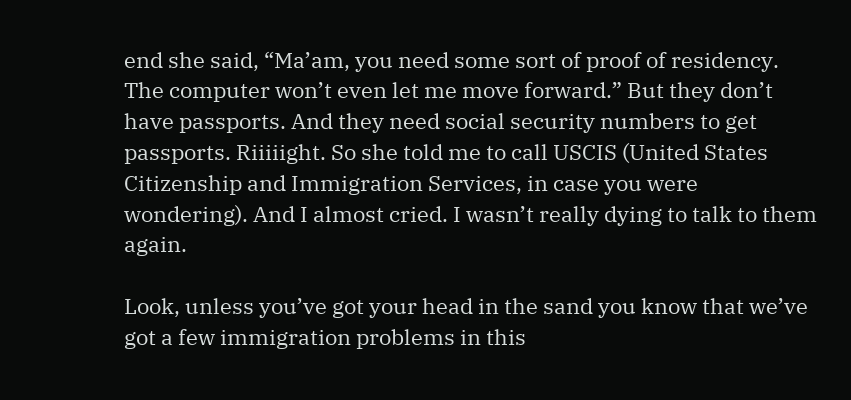end she said, “Ma’am, you need some sort of proof of residency. The computer won’t even let me move forward.” But they don’t have passports. And they need social security numbers to get passports. Riiiiight. So she told me to call USCIS (United States Citizenship and Immigration Services, in case you were wondering). And I almost cried. I wasn’t really dying to talk to them again.

Look, unless you’ve got your head in the sand you know that we’ve got a few immigration problems in this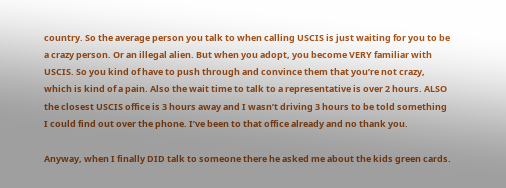country. So the average person you talk to when calling USCIS is just waiting for you to be a crazy person. Or an illegal alien. But when you adopt, you become VERY familiar with USCIS. So you kind of have to push through and convince them that you’re not crazy, which is kind of a pain. Also the wait time to talk to a representative is over 2 hours. ALSO the closest USCIS office is 3 hours away and I wasn’t driving 3 hours to be told something I could find out over the phone. I’ve been to that office already and no thank you.

Anyway, when I finally DID talk to someone there he asked me about the kids green cards.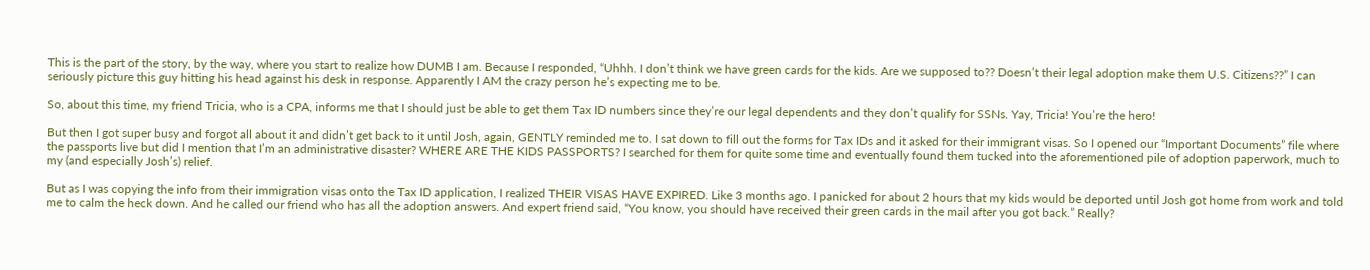This is the part of the story, by the way, where you start to realize how DUMB I am. Because I responded, “Uhhh. I don’t think we have green cards for the kids. Are we supposed to?? Doesn’t their legal adoption make them U.S. Citizens??” I can seriously picture this guy hitting his head against his desk in response. Apparently I AM the crazy person he’s expecting me to be.

So, about this time, my friend Tricia, who is a CPA, informs me that I should just be able to get them Tax ID numbers since they’re our legal dependents and they don’t qualify for SSNs. Yay, Tricia! You’re the hero!

But then I got super busy and forgot all about it and didn’t get back to it until Josh, again, GENTLY reminded me to. I sat down to fill out the forms for Tax IDs and it asked for their immigrant visas. So I opened our “Important Documents” file where the passports live but did I mention that I’m an administrative disaster? WHERE ARE THE KIDS PASSPORTS? I searched for them for quite some time and eventually found them tucked into the aforementioned pile of adoption paperwork, much to my (and especially Josh’s) relief.

But as I was copying the info from their immigration visas onto the Tax ID application, I realized THEIR VISAS HAVE EXPIRED. Like 3 months ago. I panicked for about 2 hours that my kids would be deported until Josh got home from work and told me to calm the heck down. And he called our friend who has all the adoption answers. And expert friend said, “You know, you should have received their green cards in the mail after you got back.” Really?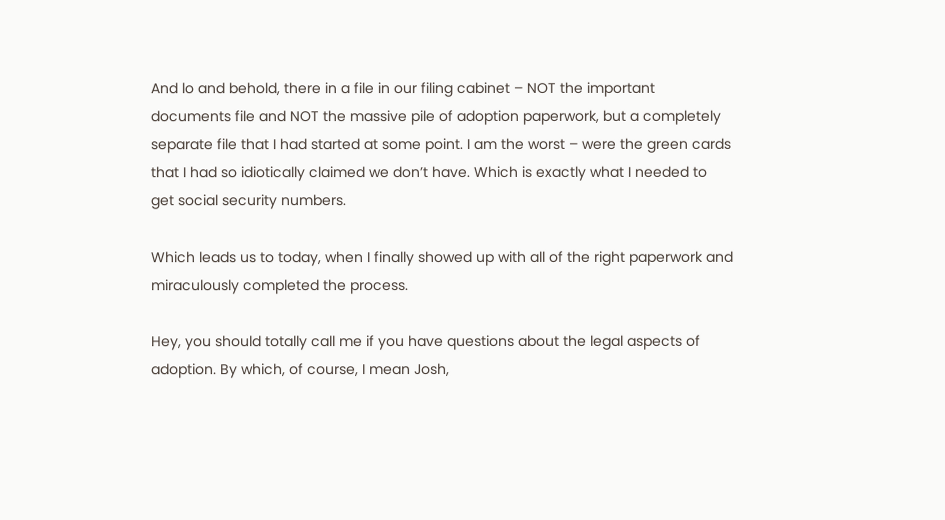And lo and behold, there in a file in our filing cabinet – NOT the important documents file and NOT the massive pile of adoption paperwork, but a completely separate file that I had started at some point. I am the worst – were the green cards that I had so idiotically claimed we don’t have. Which is exactly what I needed to get social security numbers.

Which leads us to today, when I finally showed up with all of the right paperwork and miraculously completed the process.

Hey, you should totally call me if you have questions about the legal aspects of adoption. By which, of course, I mean Josh,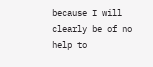because I will clearly be of no help to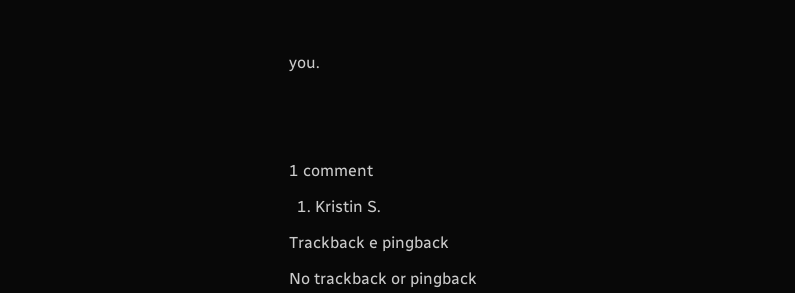you.





1 comment

  1. Kristin S.

Trackback e pingback

No trackback or pingback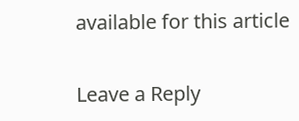available for this article

Leave a Reply